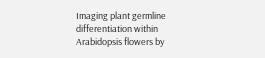Imaging plant germline differentiation within Arabidopsis flowers by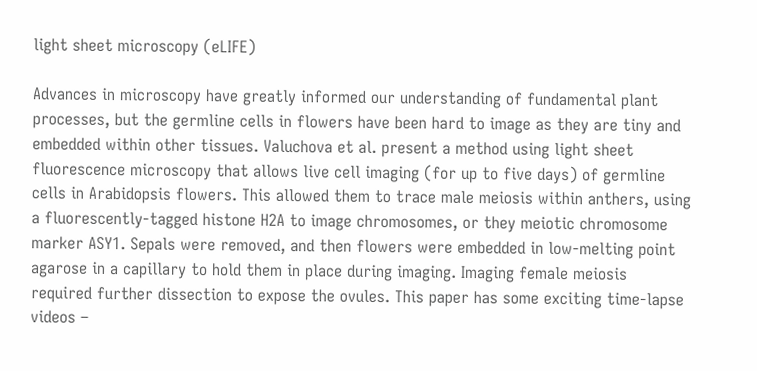light sheet microscopy (eLIFE)

Advances in microscopy have greatly informed our understanding of fundamental plant processes, but the germline cells in flowers have been hard to image as they are tiny and embedded within other tissues. Valuchova et al. present a method using light sheet fluorescence microscopy that allows live cell imaging (for up to five days) of germline cells in Arabidopsis flowers. This allowed them to trace male meiosis within anthers, using a fluorescently-tagged histone H2A to image chromosomes, or they meiotic chromosome marker ASY1. Sepals were removed, and then flowers were embedded in low-melting point agarose in a capillary to hold them in place during imaging. Imaging female meiosis required further dissection to expose the ovules. This paper has some exciting time-lapse videos –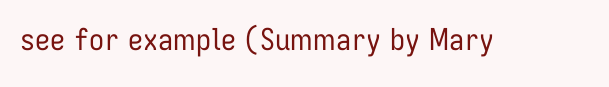see for example (Summary by Mary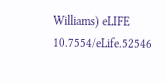Williams) eLIFE  10.7554/eLife.52546